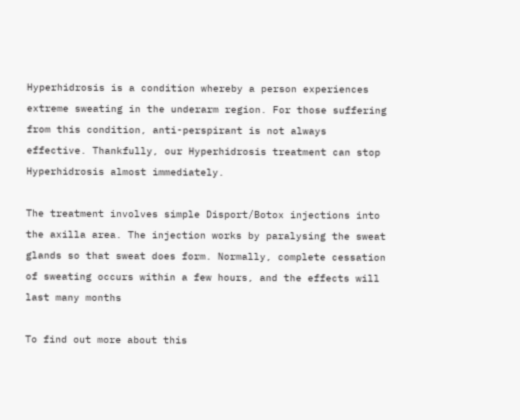Hyperhidrosis is a condition whereby a person experiences extreme sweating in the underarm region. For those suffering from this condition, anti-perspirant is not always effective. Thankfully, our Hyperhidrosis treatment can stop Hyperhidrosis almost immediately.

The treatment involves simple Disport/Botox injections into the axilla area. The injection works by paralysing the sweat glands so that sweat does form. Normally, complete cessation of sweating occurs within a few hours, and the effects will last many months

To find out more about this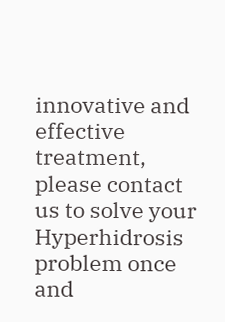innovative and effective treatment, please contact us to solve your Hyperhidrosis problem once and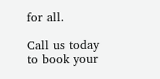for all.

Call us today to book your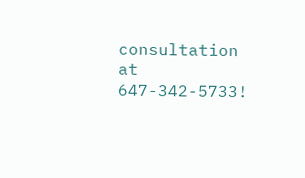consultation at 647-342-5733!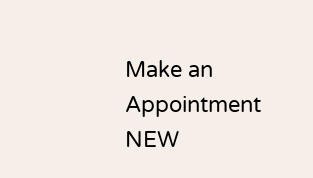Make an Appointment
NEW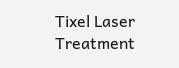Tixel Laser Treatment